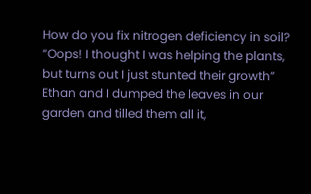How do you fix nitrogen deficiency in soil?
“Oops! I thought I was helping the plants, but turns out I just stunted their growth”  Ethan and I dumped the leaves in our garden and tilled them all it,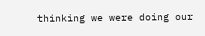thinking we were doing our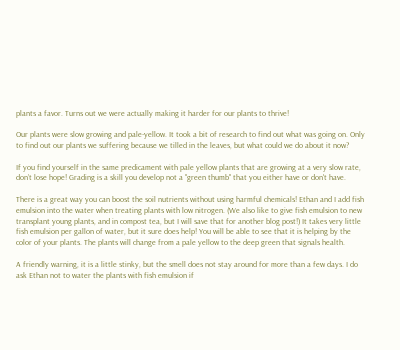plants a favor. Turns out we were actually making it harder for our plants to thrive!

Our plants were slow growing and pale-yellow. It took a bit of research to find out what was going on. Only to find out our plants we suffering because we tilled in the leaves, but what could we do about it now?

If you find yourself in the same predicament with pale yellow plants that are growing at a very slow rate, don’t lose hope! Grading is a skill you develop not a "green thumb" that you either have or don't have.

There is a great way you can boost the soil nutrients without using harmful chemicals! Ethan and I add fish emulsion into the water when treating plants with low nitrogen. (We also like to give fish emulsion to new transplant young plants, and in compost tea, but I will save that for another blog post!) It takes very little fish emulsion per gallon of water, but it sure does help! You will be able to see that it is helping by the color of your plants. The plants will change from a pale yellow to the deep green that signals health.

A friendly warning, it is a little stinky, but the smell does not stay around for more than a few days. I do ask Ethan not to water the plants with fish emulsion if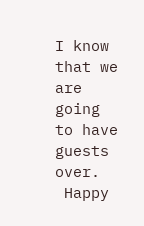I know that we are going to have guests over.
 Happy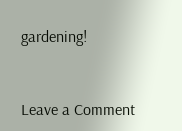gardening!


Leave a Comment